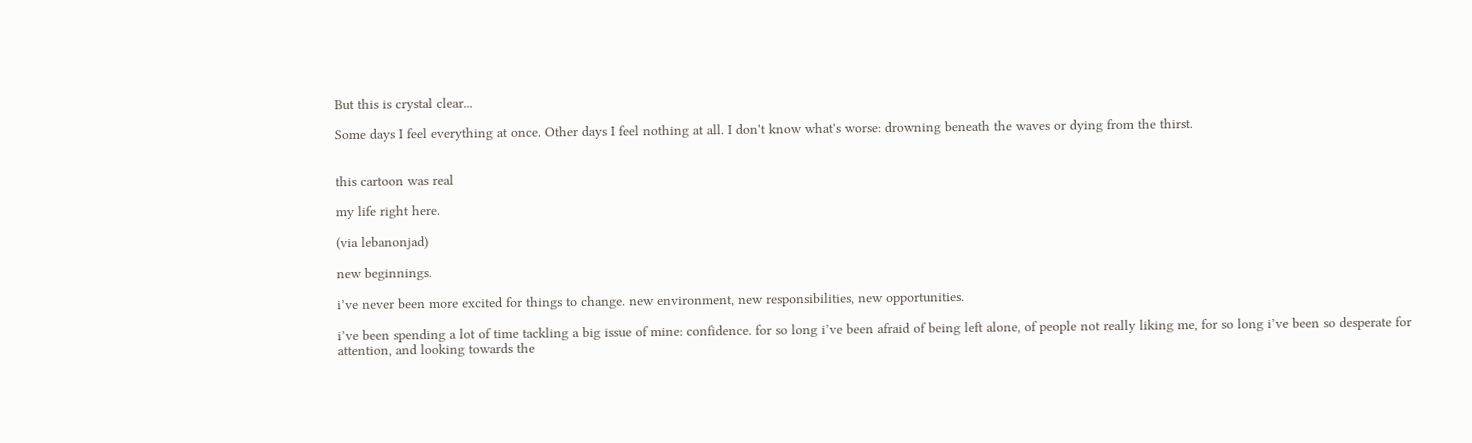But this is crystal clear...

Some days I feel everything at once. Other days I feel nothing at all. I don't know what's worse: drowning beneath the waves or dying from the thirst.


this cartoon was real

my life right here.

(via lebanonjad)

new beginnings.

i’ve never been more excited for things to change. new environment, new responsibilities, new opportunities.

i’ve been spending a lot of time tackling a big issue of mine: confidence. for so long i’ve been afraid of being left alone, of people not really liking me, for so long i’ve been so desperate for attention, and looking towards the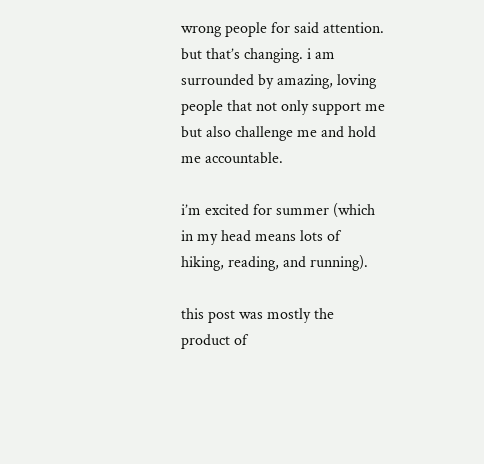wrong people for said attention. but that’s changing. i am surrounded by amazing, loving people that not only support me but also challenge me and hold me accountable.

i’m excited for summer (which in my head means lots of hiking, reading, and running).

this post was mostly the product of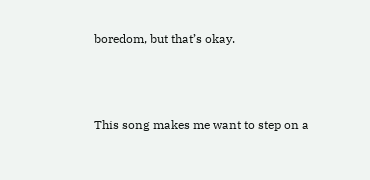boredom, but that’s okay.



This song makes me want to step on a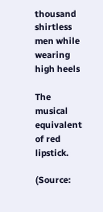thousand shirtless men while wearing high heels

The musical equivalent of red lipstick.

(Source: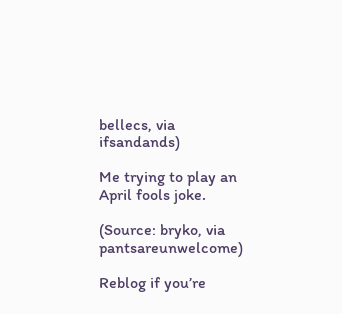bellecs, via ifsandands)

Me trying to play an April fools joke.

(Source: bryko, via pantsareunwelcome)

Reblog if you’re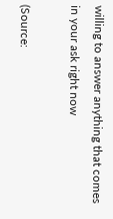willing to answer anything that comes in your ask right now

(Source: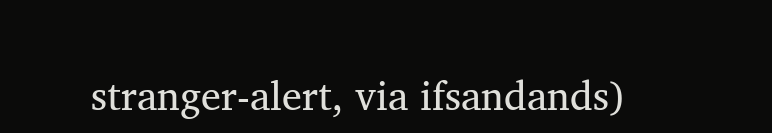stranger-alert, via ifsandands)